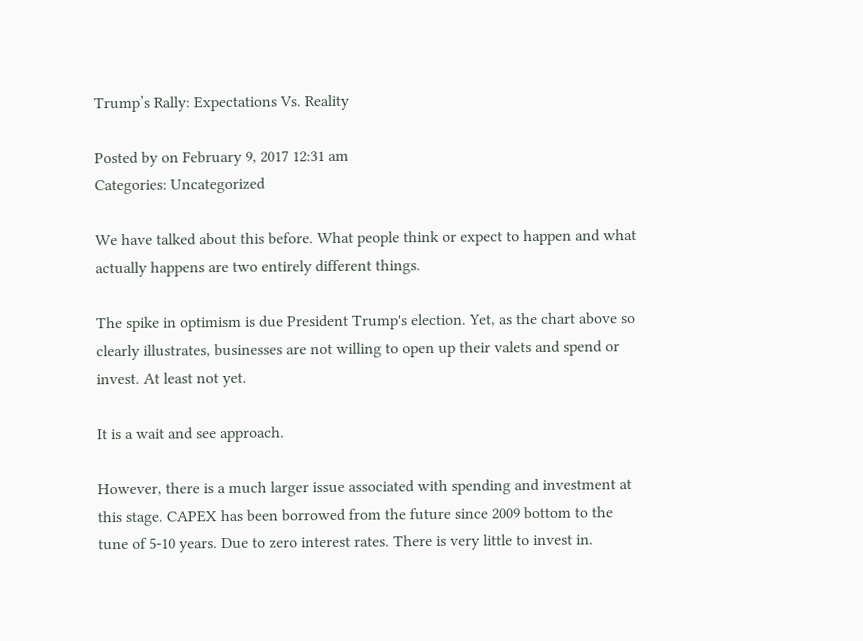Trump’s Rally: Expectations Vs. Reality

Posted by on February 9, 2017 12:31 am
Categories: Uncategorized

We have talked about this before. What people think or expect to happen and what actually happens are two entirely different things.

The spike in optimism is due President Trump's election. Yet, as the chart above so clearly illustrates, businesses are not willing to open up their valets and spend or invest. At least not yet.

It is a wait and see approach.

However, there is a much larger issue associated with spending and investment at this stage. CAPEX has been borrowed from the future since 2009 bottom to the tune of 5-10 years. Due to zero interest rates. There is very little to invest in.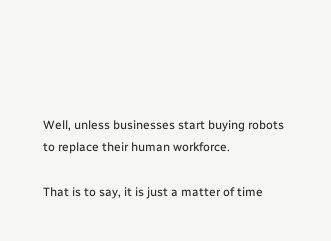Well, unless businesses start buying robots to replace their human workforce.

That is to say, it is just a matter of time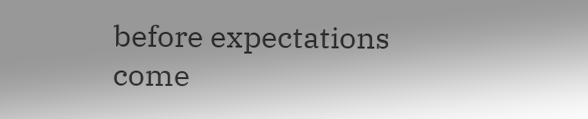before expectations come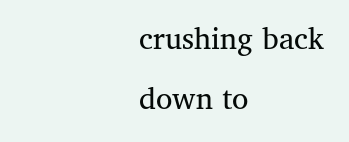crushing back down to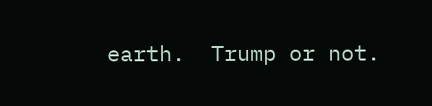earth.  Trump or not.